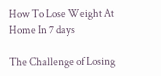How To Lose Weight At Home In 7 days

The Challenge of Losing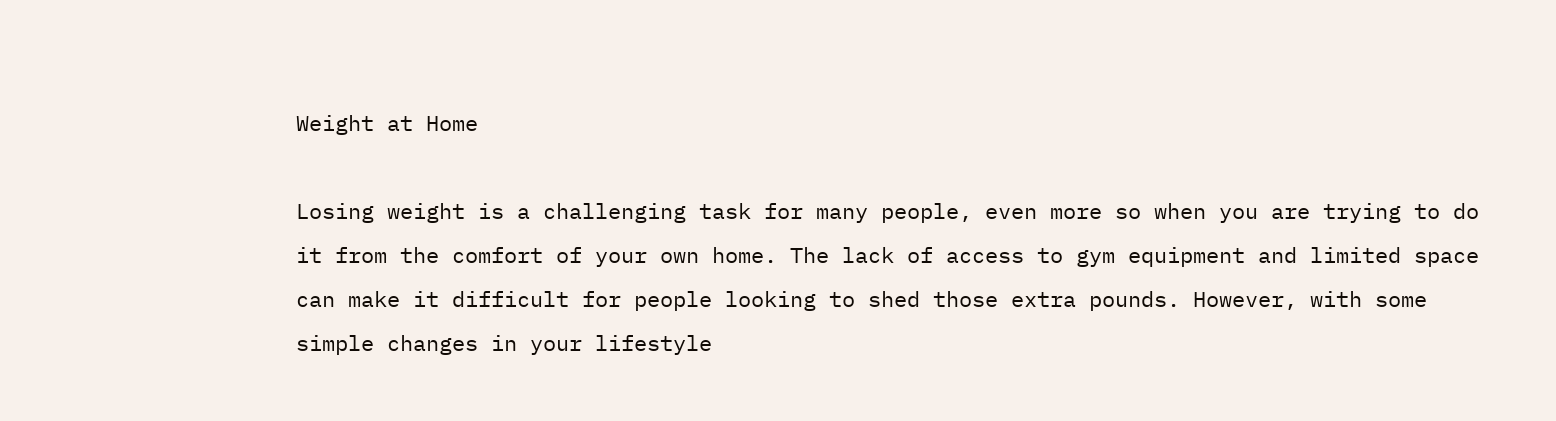Weight at Home

Losing weight is a challenging task for many people, even more so when you are trying to do it from the comfort of your own home. The lack of access to gym equipment and limited space can make it difficult for people looking to shed those extra pounds. However, with some simple changes in your lifestyle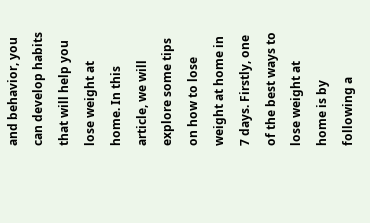and behavior, you can develop habits that will help you lose weight at home. In this article, we will explore some tips on how to lose weight at home in 7 days. Firstly, one of the best ways to lose weight at home is by following a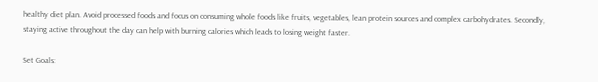healthy diet plan. Avoid processed foods and focus on consuming whole foods like fruits, vegetables, lean protein sources and complex carbohydrates. Secondly, staying active throughout the day can help with burning calories which leads to losing weight faster.

Set Goals: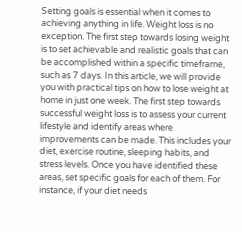Setting goals is essential when it comes to achieving anything in life. Weight loss is no exception. The first step towards losing weight is to set achievable and realistic goals that can be accomplished within a specific timeframe, such as 7 days. In this article, we will provide you with practical tips on how to lose weight at home in just one week. The first step towards successful weight loss is to assess your current lifestyle and identify areas where improvements can be made. This includes your diet, exercise routine, sleeping habits, and stress levels. Once you have identified these areas, set specific goals for each of them. For instance, if your diet needs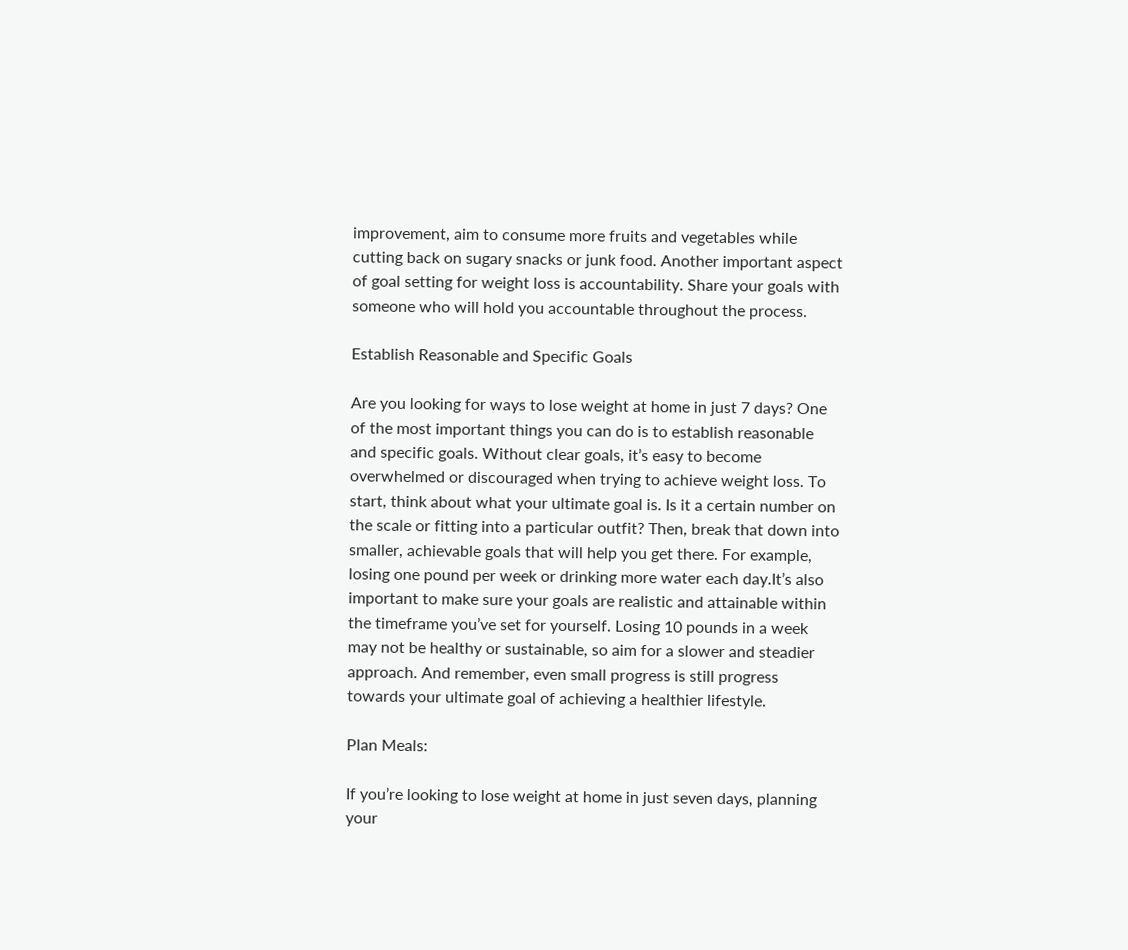improvement, aim to consume more fruits and vegetables while cutting back on sugary snacks or junk food. Another important aspect of goal setting for weight loss is accountability. Share your goals with someone who will hold you accountable throughout the process.

Establish Reasonable and Specific Goals

Are you looking for ways to lose weight at home in just 7 days? One of the most important things you can do is to establish reasonable and specific goals. Without clear goals, it’s easy to become overwhelmed or discouraged when trying to achieve weight loss. To start, think about what your ultimate goal is. Is it a certain number on the scale or fitting into a particular outfit? Then, break that down into smaller, achievable goals that will help you get there. For example, losing one pound per week or drinking more water each day.It’s also important to make sure your goals are realistic and attainable within the timeframe you’ve set for yourself. Losing 10 pounds in a week may not be healthy or sustainable, so aim for a slower and steadier approach. And remember, even small progress is still progress towards your ultimate goal of achieving a healthier lifestyle.

Plan Meals:

If you’re looking to lose weight at home in just seven days, planning your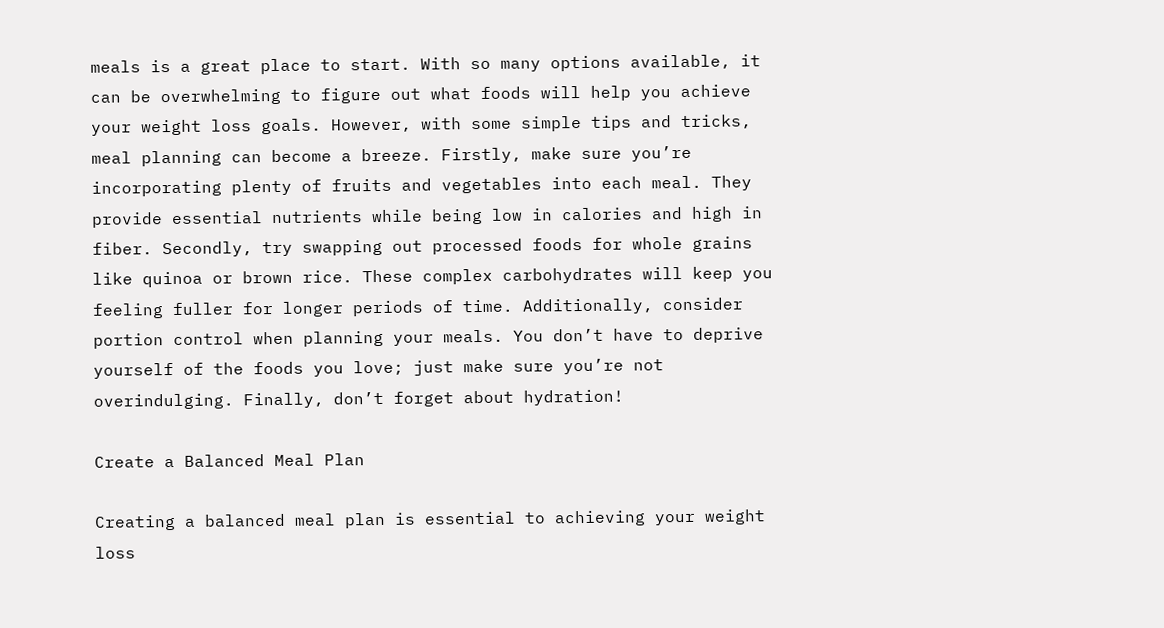meals is a great place to start. With so many options available, it can be overwhelming to figure out what foods will help you achieve your weight loss goals. However, with some simple tips and tricks, meal planning can become a breeze. Firstly, make sure you’re incorporating plenty of fruits and vegetables into each meal. They provide essential nutrients while being low in calories and high in fiber. Secondly, try swapping out processed foods for whole grains like quinoa or brown rice. These complex carbohydrates will keep you feeling fuller for longer periods of time. Additionally, consider portion control when planning your meals. You don’t have to deprive yourself of the foods you love; just make sure you’re not overindulging. Finally, don’t forget about hydration!

Create a Balanced Meal Plan

Creating a balanced meal plan is essential to achieving your weight loss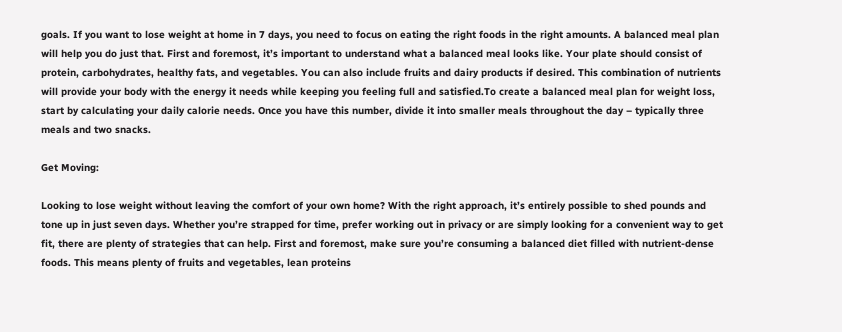goals. If you want to lose weight at home in 7 days, you need to focus on eating the right foods in the right amounts. A balanced meal plan will help you do just that. First and foremost, it’s important to understand what a balanced meal looks like. Your plate should consist of protein, carbohydrates, healthy fats, and vegetables. You can also include fruits and dairy products if desired. This combination of nutrients will provide your body with the energy it needs while keeping you feeling full and satisfied.To create a balanced meal plan for weight loss, start by calculating your daily calorie needs. Once you have this number, divide it into smaller meals throughout the day – typically three meals and two snacks.

Get Moving:

Looking to lose weight without leaving the comfort of your own home? With the right approach, it’s entirely possible to shed pounds and tone up in just seven days. Whether you’re strapped for time, prefer working out in privacy or are simply looking for a convenient way to get fit, there are plenty of strategies that can help. First and foremost, make sure you’re consuming a balanced diet filled with nutrient-dense foods. This means plenty of fruits and vegetables, lean proteins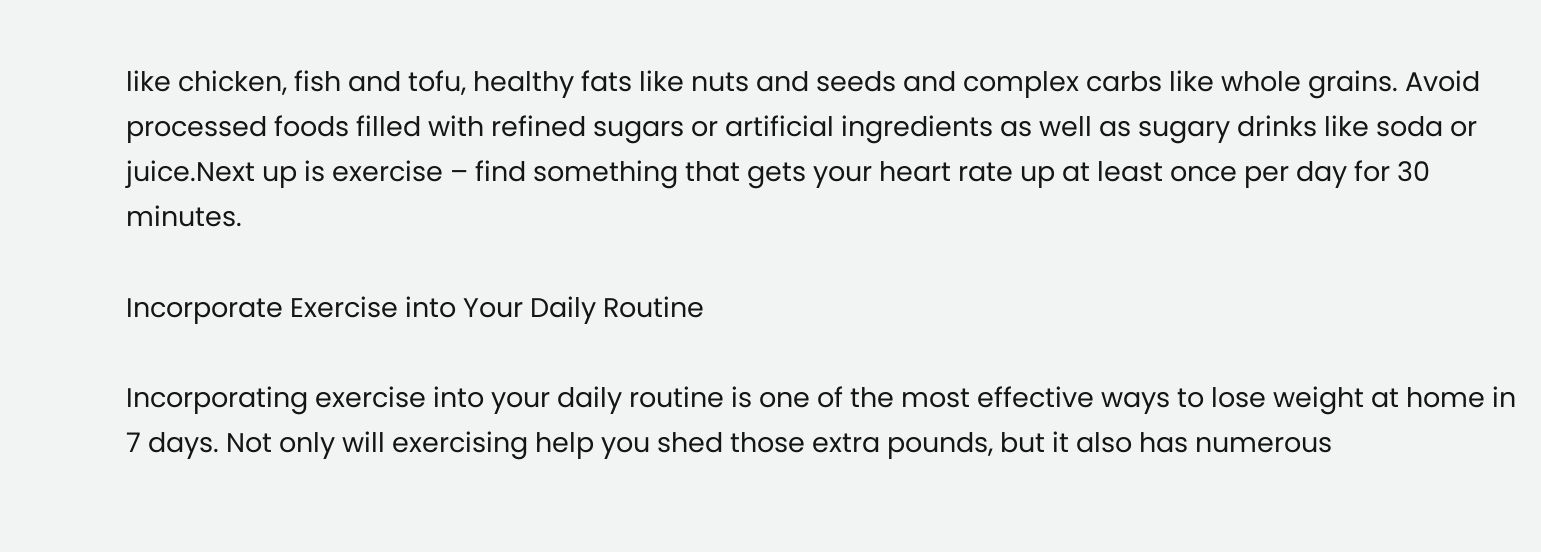like chicken, fish and tofu, healthy fats like nuts and seeds and complex carbs like whole grains. Avoid processed foods filled with refined sugars or artificial ingredients as well as sugary drinks like soda or juice.Next up is exercise – find something that gets your heart rate up at least once per day for 30 minutes.

Incorporate Exercise into Your Daily Routine

Incorporating exercise into your daily routine is one of the most effective ways to lose weight at home in 7 days. Not only will exercising help you shed those extra pounds, but it also has numerous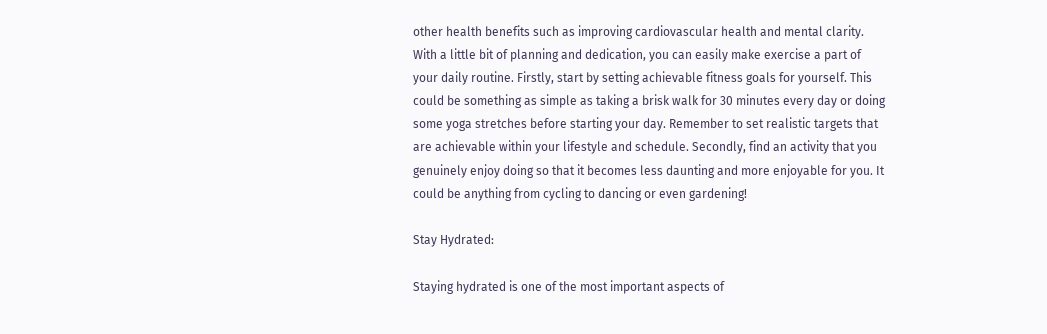other health benefits such as improving cardiovascular health and mental clarity. With a little bit of planning and dedication, you can easily make exercise a part of your daily routine. Firstly, start by setting achievable fitness goals for yourself. This could be something as simple as taking a brisk walk for 30 minutes every day or doing some yoga stretches before starting your day. Remember to set realistic targets that are achievable within your lifestyle and schedule. Secondly, find an activity that you genuinely enjoy doing so that it becomes less daunting and more enjoyable for you. It could be anything from cycling to dancing or even gardening!

Stay Hydrated:

Staying hydrated is one of the most important aspects of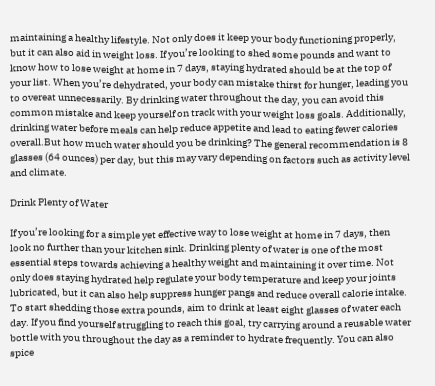maintaining a healthy lifestyle. Not only does it keep your body functioning properly, but it can also aid in weight loss. If you’re looking to shed some pounds and want to know how to lose weight at home in 7 days, staying hydrated should be at the top of your list. When you’re dehydrated, your body can mistake thirst for hunger, leading you to overeat unnecessarily. By drinking water throughout the day, you can avoid this common mistake and keep yourself on track with your weight loss goals. Additionally, drinking water before meals can help reduce appetite and lead to eating fewer calories overall.But how much water should you be drinking? The general recommendation is 8 glasses (64 ounces) per day, but this may vary depending on factors such as activity level and climate.

Drink Plenty of Water

If you’re looking for a simple yet effective way to lose weight at home in 7 days, then look no further than your kitchen sink. Drinking plenty of water is one of the most essential steps towards achieving a healthy weight and maintaining it over time. Not only does staying hydrated help regulate your body temperature and keep your joints lubricated, but it can also help suppress hunger pangs and reduce overall calorie intake. To start shedding those extra pounds, aim to drink at least eight glasses of water each day. If you find yourself struggling to reach this goal, try carrying around a reusable water bottle with you throughout the day as a reminder to hydrate frequently. You can also spice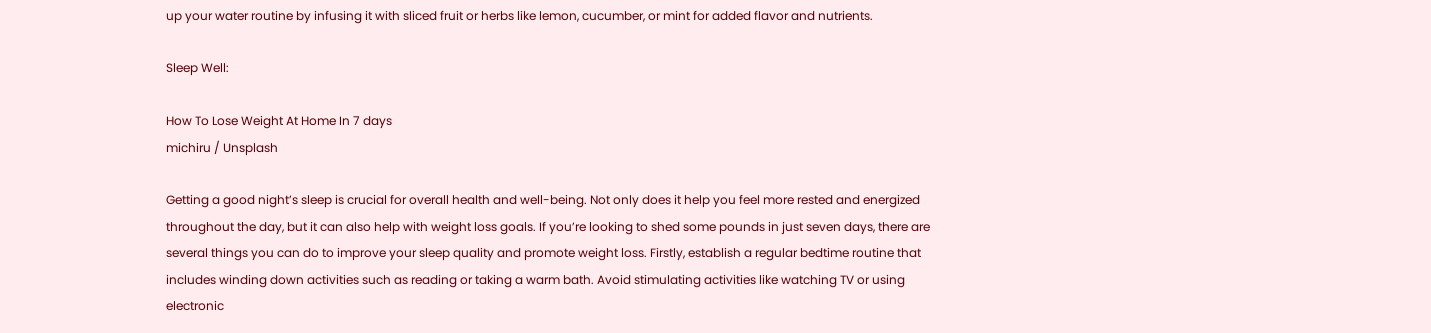up your water routine by infusing it with sliced fruit or herbs like lemon, cucumber, or mint for added flavor and nutrients.

Sleep Well:

How To Lose Weight At Home In 7 days
michiru / Unsplash

Getting a good night’s sleep is crucial for overall health and well-being. Not only does it help you feel more rested and energized throughout the day, but it can also help with weight loss goals. If you’re looking to shed some pounds in just seven days, there are several things you can do to improve your sleep quality and promote weight loss. Firstly, establish a regular bedtime routine that includes winding down activities such as reading or taking a warm bath. Avoid stimulating activities like watching TV or using electronic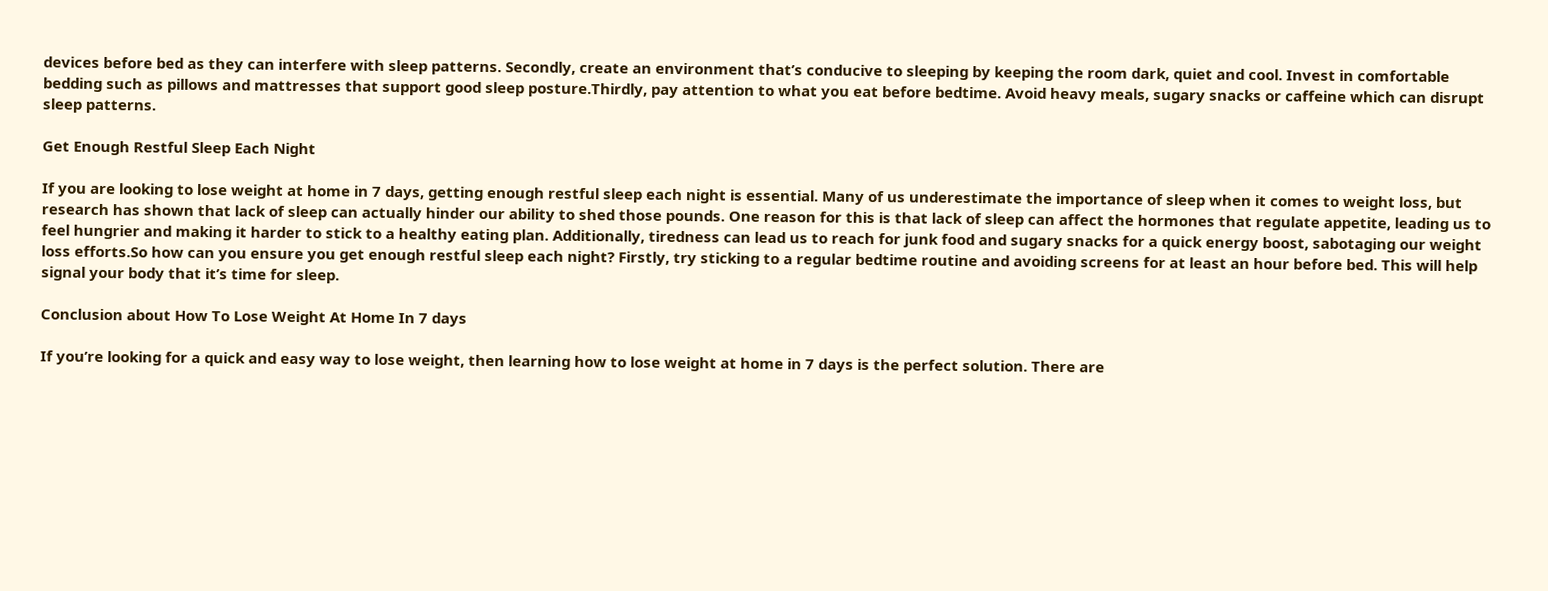devices before bed as they can interfere with sleep patterns. Secondly, create an environment that’s conducive to sleeping by keeping the room dark, quiet and cool. Invest in comfortable bedding such as pillows and mattresses that support good sleep posture.Thirdly, pay attention to what you eat before bedtime. Avoid heavy meals, sugary snacks or caffeine which can disrupt sleep patterns.

Get Enough Restful Sleep Each Night

If you are looking to lose weight at home in 7 days, getting enough restful sleep each night is essential. Many of us underestimate the importance of sleep when it comes to weight loss, but research has shown that lack of sleep can actually hinder our ability to shed those pounds. One reason for this is that lack of sleep can affect the hormones that regulate appetite, leading us to feel hungrier and making it harder to stick to a healthy eating plan. Additionally, tiredness can lead us to reach for junk food and sugary snacks for a quick energy boost, sabotaging our weight loss efforts.So how can you ensure you get enough restful sleep each night? Firstly, try sticking to a regular bedtime routine and avoiding screens for at least an hour before bed. This will help signal your body that it’s time for sleep.

Conclusion about How To Lose Weight At Home In 7 days

If you’re looking for a quick and easy way to lose weight, then learning how to lose weight at home in 7 days is the perfect solution. There are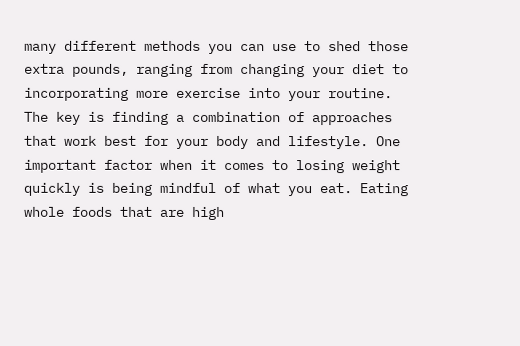many different methods you can use to shed those extra pounds, ranging from changing your diet to incorporating more exercise into your routine. The key is finding a combination of approaches that work best for your body and lifestyle. One important factor when it comes to losing weight quickly is being mindful of what you eat. Eating whole foods that are high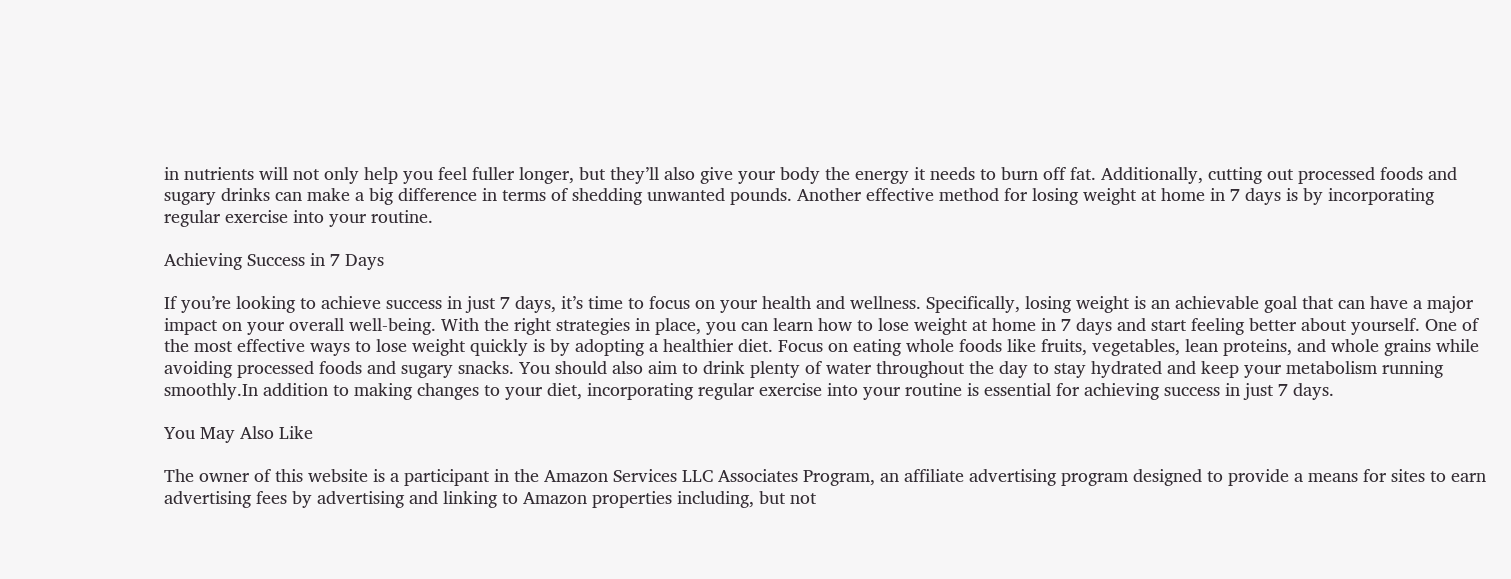in nutrients will not only help you feel fuller longer, but they’ll also give your body the energy it needs to burn off fat. Additionally, cutting out processed foods and sugary drinks can make a big difference in terms of shedding unwanted pounds. Another effective method for losing weight at home in 7 days is by incorporating regular exercise into your routine.

Achieving Success in 7 Days

If you’re looking to achieve success in just 7 days, it’s time to focus on your health and wellness. Specifically, losing weight is an achievable goal that can have a major impact on your overall well-being. With the right strategies in place, you can learn how to lose weight at home in 7 days and start feeling better about yourself. One of the most effective ways to lose weight quickly is by adopting a healthier diet. Focus on eating whole foods like fruits, vegetables, lean proteins, and whole grains while avoiding processed foods and sugary snacks. You should also aim to drink plenty of water throughout the day to stay hydrated and keep your metabolism running smoothly.In addition to making changes to your diet, incorporating regular exercise into your routine is essential for achieving success in just 7 days.

You May Also Like

The owner of this website is a participant in the Amazon Services LLC Associates Program, an affiliate advertising program designed to provide a means for sites to earn advertising fees by advertising and linking to Amazon properties including, but not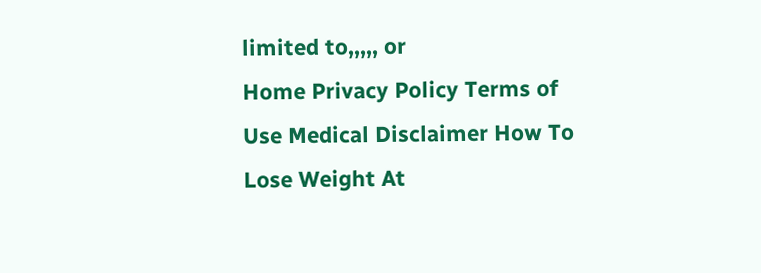limited to,,,,, or
Home Privacy Policy Terms of Use Medical Disclaimer How To Lose Weight At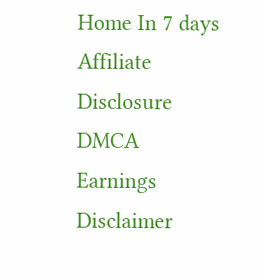Home In 7 days Affiliate Disclosure DMCA Earnings Disclaimer